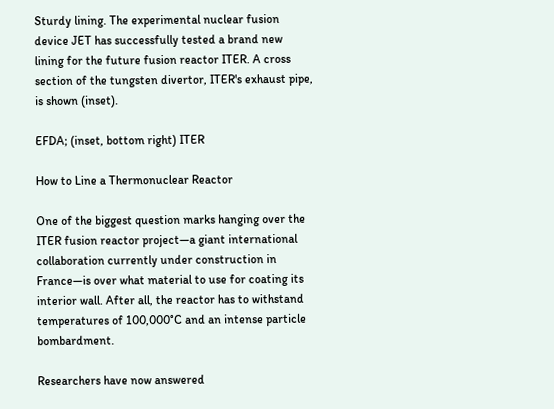Sturdy lining. The experimental nuclear fusion device JET has successfully tested a brand new lining for the future fusion reactor ITER. A cross section of the tungsten divertor, ITER's exhaust pipe, is shown (inset).

EFDA; (inset, bottom right) ITER

How to Line a Thermonuclear Reactor

One of the biggest question marks hanging over the ITER fusion reactor project—a giant international collaboration currently under construction in France—is over what material to use for coating its interior wall. After all, the reactor has to withstand temperatures of 100,000°C and an intense particle bombardment.

Researchers have now answered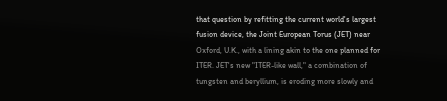that question by refitting the current world's largest fusion device, the Joint European Torus (JET) near Oxford, U.K., with a lining akin to the one planned for ITER. JET's new "ITER-like wall," a combination of tungsten and beryllium, is eroding more slowly and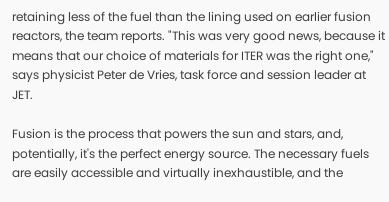retaining less of the fuel than the lining used on earlier fusion reactors, the team reports. "This was very good news, because it means that our choice of materials for ITER was the right one," says physicist Peter de Vries, task force and session leader at JET.

Fusion is the process that powers the sun and stars, and, potentially, it's the perfect energy source. The necessary fuels are easily accessible and virtually inexhaustible, and the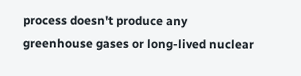process doesn't produce any greenhouse gases or long-lived nuclear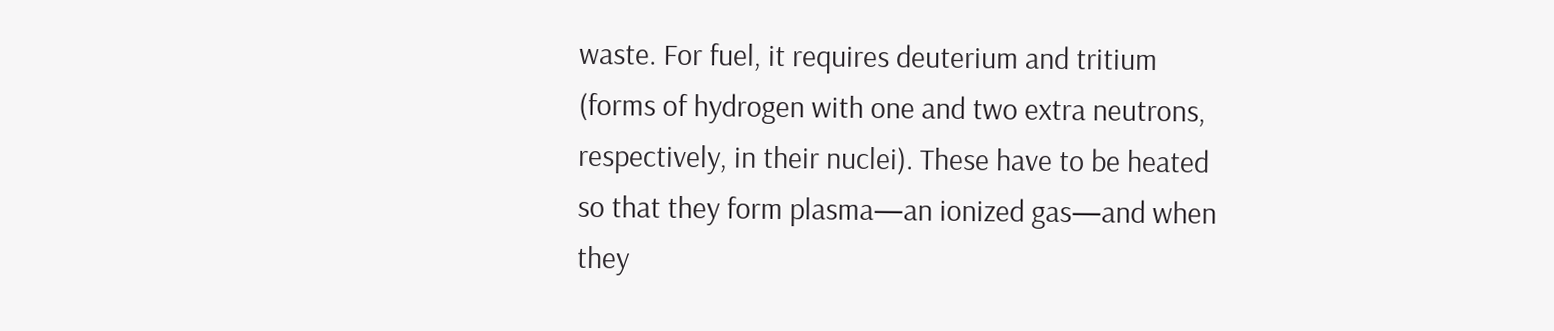waste. For fuel, it requires deuterium and tritium (forms of hydrogen with one and two extra neutrons, respectively, in their nuclei). These have to be heated so that they form plasma—an ionized gas—and when they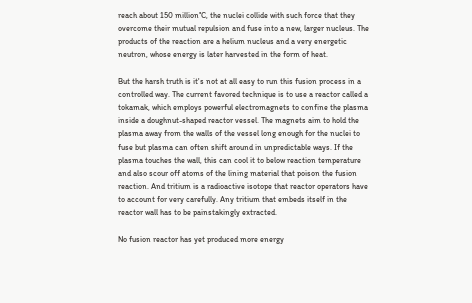reach about 150 million°C, the nuclei collide with such force that they overcome their mutual repulsion and fuse into a new, larger nucleus. The products of the reaction are a helium nucleus and a very energetic neutron, whose energy is later harvested in the form of heat.

But the harsh truth is it's not at all easy to run this fusion process in a controlled way. The current favored technique is to use a reactor called a tokamak, which employs powerful electromagnets to confine the plasma inside a doughnut-shaped reactor vessel. The magnets aim to hold the plasma away from the walls of the vessel long enough for the nuclei to fuse but plasma can often shift around in unpredictable ways. If the plasma touches the wall, this can cool it to below reaction temperature and also scour off atoms of the lining material that poison the fusion reaction. And tritium is a radioactive isotope that reactor operators have to account for very carefully. Any tritium that embeds itself in the reactor wall has to be painstakingly extracted.

No fusion reactor has yet produced more energy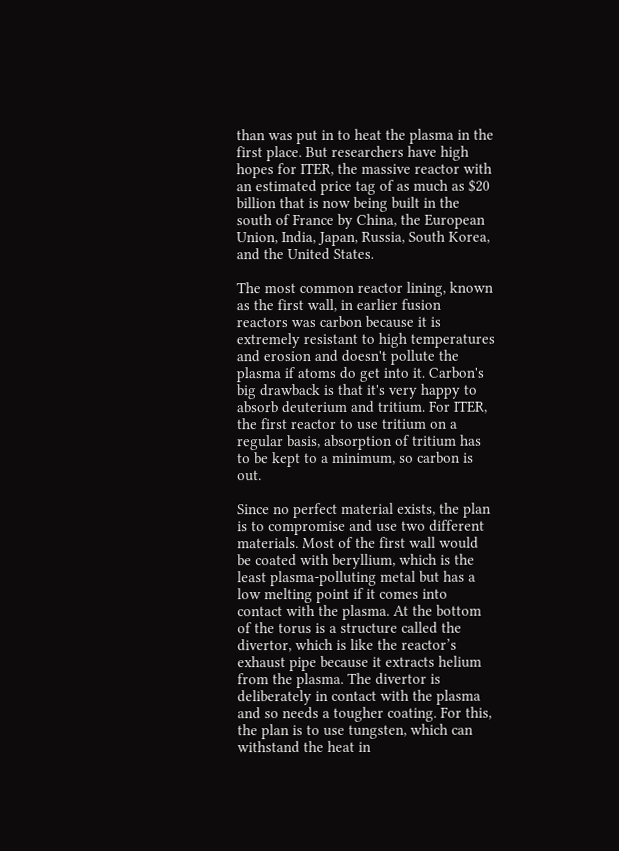than was put in to heat the plasma in the first place. But researchers have high hopes for ITER, the massive reactor with an estimated price tag of as much as $20 billion that is now being built in the south of France by China, the European Union, India, Japan, Russia, South Korea, and the United States.

The most common reactor lining, known as the first wall, in earlier fusion reactors was carbon because it is extremely resistant to high temperatures and erosion and doesn't pollute the plasma if atoms do get into it. Carbon's big drawback is that it's very happy to absorb deuterium and tritium. For ITER, the first reactor to use tritium on a regular basis, absorption of tritium has to be kept to a minimum, so carbon is out.

Since no perfect material exists, the plan is to compromise and use two different materials. Most of the first wall would be coated with beryllium, which is the least plasma-polluting metal but has a low melting point if it comes into contact with the plasma. At the bottom of the torus is a structure called the divertor, which is like the reactor’s exhaust pipe because it extracts helium from the plasma. The divertor is deliberately in contact with the plasma and so needs a tougher coating. For this, the plan is to use tungsten, which can withstand the heat in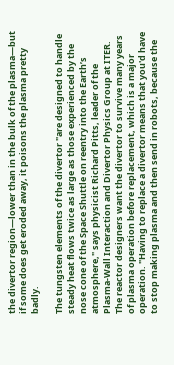the divertor region—lower than in the bulk of the plasma—but if some does get eroded away, it poisons the plasma pretty badly.

The tungsten elements of the divertor "are designed to handle steady heat flows twice as large as those experienced by the nose cone of the Space Shuttle on reentry into the Earth’s atmosphere," says physicist Richard Pitts, leader of the Plasma-Wall Interaction and Divertor Physics Group at ITER. The reactor designers want the divertor to survive many years of plasma operation before replacement, which is a major operation. "Having to replace a divertor means that you'd have to stop making plasma and then send in robots, because the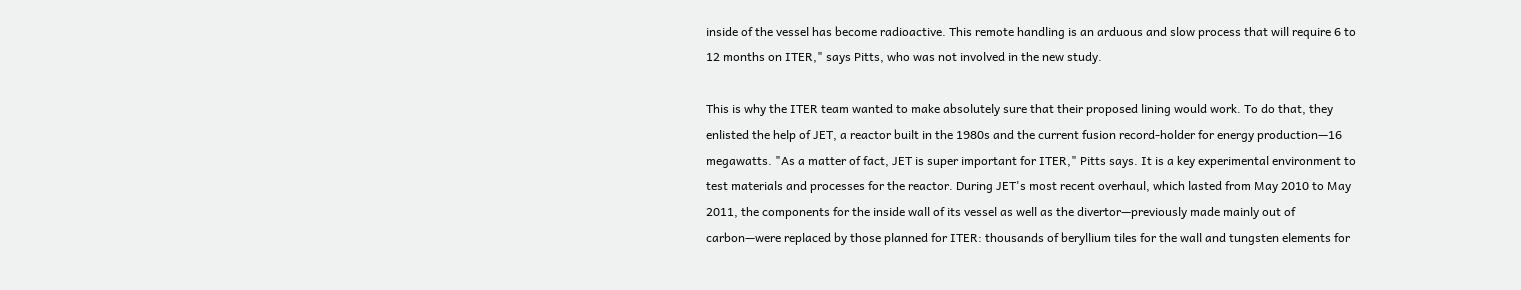inside of the vessel has become radioactive. This remote handling is an arduous and slow process that will require 6 to 12 months on ITER," says Pitts, who was not involved in the new study.

This is why the ITER team wanted to make absolutely sure that their proposed lining would work. To do that, they enlisted the help of JET, a reactor built in the 1980s and the current fusion record-holder for energy production—16 megawatts. "As a matter of fact, JET is super important for ITER," Pitts says. It is a key experimental environment to test materials and processes for the reactor. During JET's most recent overhaul, which lasted from May 2010 to May 2011, the components for the inside wall of its vessel as well as the divertor—previously made mainly out of carbon—were replaced by those planned for ITER: thousands of beryllium tiles for the wall and tungsten elements for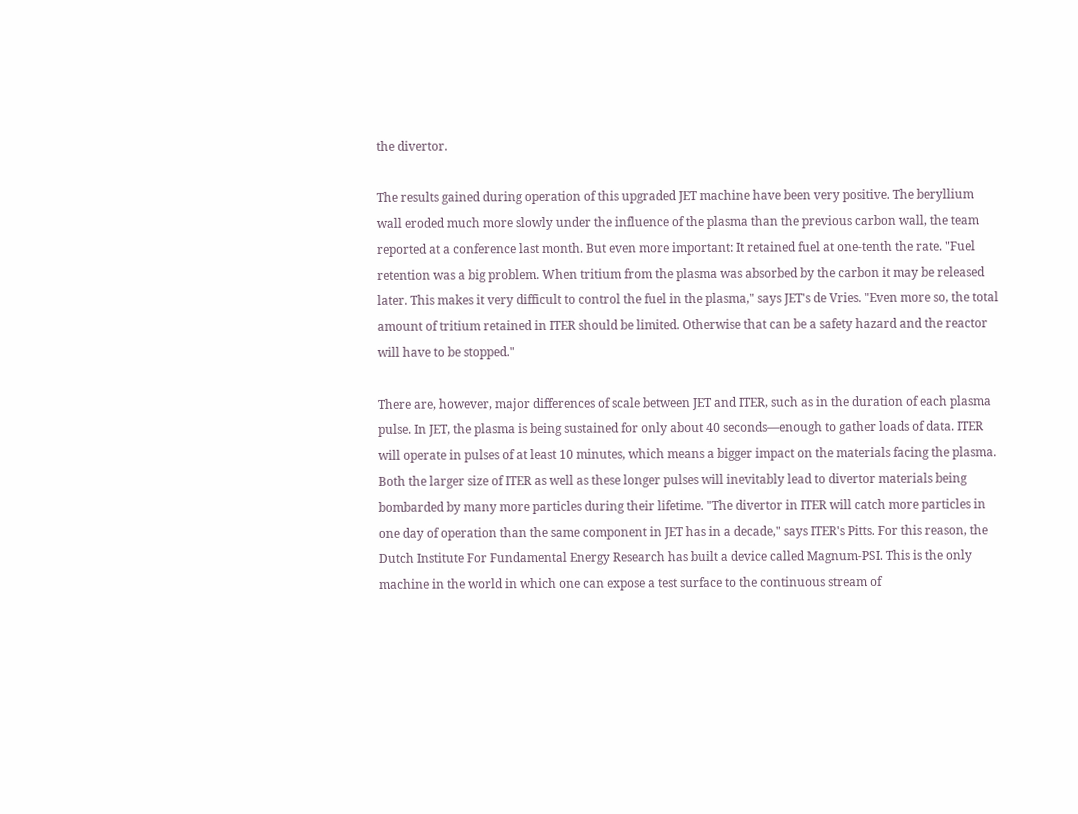the divertor.

The results gained during operation of this upgraded JET machine have been very positive. The beryllium wall eroded much more slowly under the influence of the plasma than the previous carbon wall, the team reported at a conference last month. But even more important: It retained fuel at one-tenth the rate. "Fuel retention was a big problem. When tritium from the plasma was absorbed by the carbon it may be released later. This makes it very difficult to control the fuel in the plasma," says JET's de Vries. "Even more so, the total amount of tritium retained in ITER should be limited. Otherwise that can be a safety hazard and the reactor will have to be stopped."

There are, however, major differences of scale between JET and ITER, such as in the duration of each plasma pulse. In JET, the plasma is being sustained for only about 40 seconds—enough to gather loads of data. ITER will operate in pulses of at least 10 minutes, which means a bigger impact on the materials facing the plasma. Both the larger size of ITER as well as these longer pulses will inevitably lead to divertor materials being bombarded by many more particles during their lifetime. "The divertor in ITER will catch more particles in one day of operation than the same component in JET has in a decade," says ITER's Pitts. For this reason, the Dutch Institute For Fundamental Energy Research has built a device called Magnum-PSI. This is the only machine in the world in which one can expose a test surface to the continuous stream of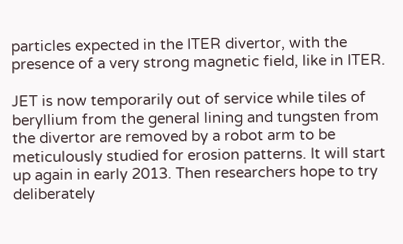particles expected in the ITER divertor, with the presence of a very strong magnetic field, like in ITER.

JET is now temporarily out of service while tiles of beryllium from the general lining and tungsten from the divertor are removed by a robot arm to be meticulously studied for erosion patterns. It will start up again in early 2013. Then researchers hope to try deliberately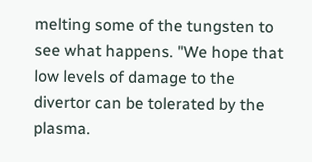melting some of the tungsten to see what happens. "We hope that low levels of damage to the divertor can be tolerated by the plasma.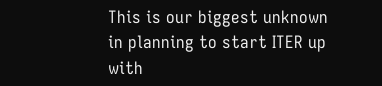This is our biggest unknown in planning to start ITER up with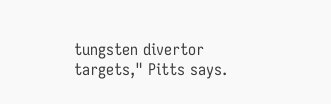tungsten divertor targets," Pitts says.